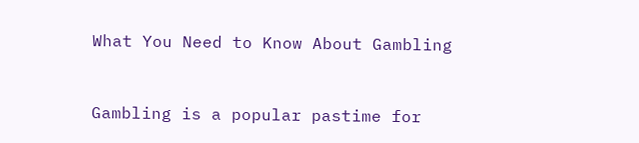What You Need to Know About Gambling


Gambling is a popular pastime for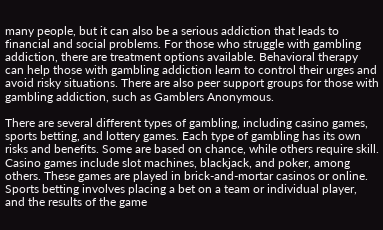many people, but it can also be a serious addiction that leads to financial and social problems. For those who struggle with gambling addiction, there are treatment options available. Behavioral therapy can help those with gambling addiction learn to control their urges and avoid risky situations. There are also peer support groups for those with gambling addiction, such as Gamblers Anonymous.

There are several different types of gambling, including casino games, sports betting, and lottery games. Each type of gambling has its own risks and benefits. Some are based on chance, while others require skill. Casino games include slot machines, blackjack, and poker, among others. These games are played in brick-and-mortar casinos or online. Sports betting involves placing a bet on a team or individual player, and the results of the game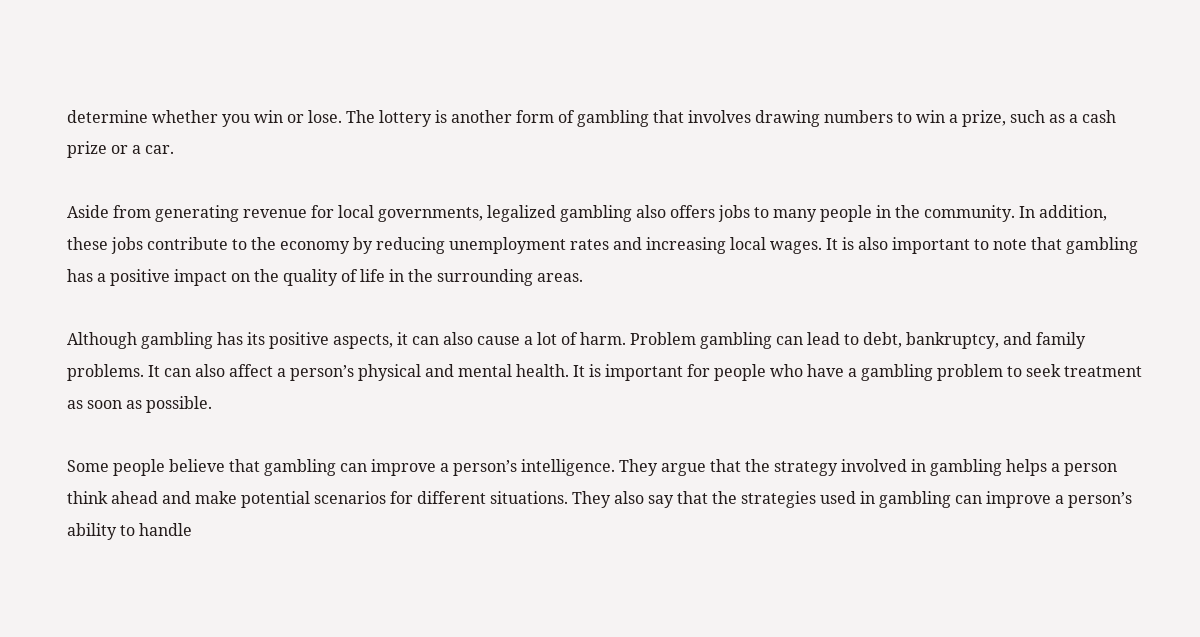determine whether you win or lose. The lottery is another form of gambling that involves drawing numbers to win a prize, such as a cash prize or a car.

Aside from generating revenue for local governments, legalized gambling also offers jobs to many people in the community. In addition, these jobs contribute to the economy by reducing unemployment rates and increasing local wages. It is also important to note that gambling has a positive impact on the quality of life in the surrounding areas.

Although gambling has its positive aspects, it can also cause a lot of harm. Problem gambling can lead to debt, bankruptcy, and family problems. It can also affect a person’s physical and mental health. It is important for people who have a gambling problem to seek treatment as soon as possible.

Some people believe that gambling can improve a person’s intelligence. They argue that the strategy involved in gambling helps a person think ahead and make potential scenarios for different situations. They also say that the strategies used in gambling can improve a person’s ability to handle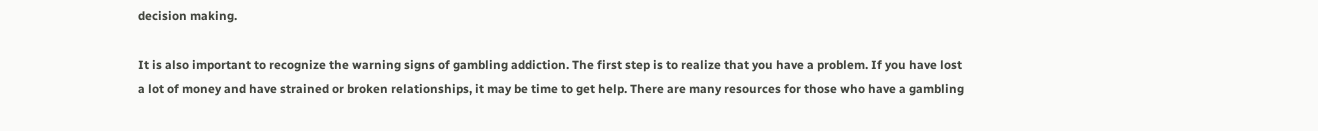decision making.

It is also important to recognize the warning signs of gambling addiction. The first step is to realize that you have a problem. If you have lost a lot of money and have strained or broken relationships, it may be time to get help. There are many resources for those who have a gambling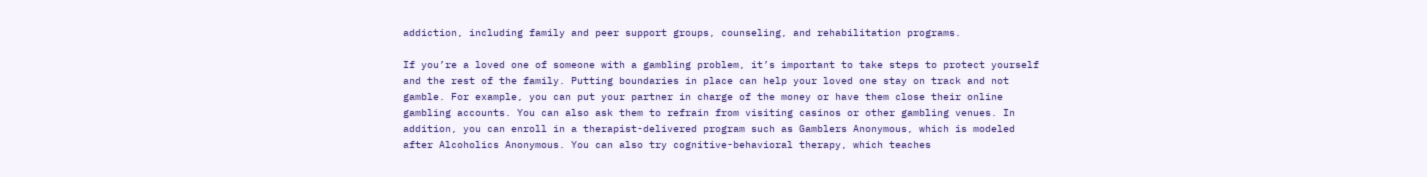addiction, including family and peer support groups, counseling, and rehabilitation programs.

If you’re a loved one of someone with a gambling problem, it’s important to take steps to protect yourself and the rest of the family. Putting boundaries in place can help your loved one stay on track and not gamble. For example, you can put your partner in charge of the money or have them close their online gambling accounts. You can also ask them to refrain from visiting casinos or other gambling venues. In addition, you can enroll in a therapist-delivered program such as Gamblers Anonymous, which is modeled after Alcoholics Anonymous. You can also try cognitive-behavioral therapy, which teaches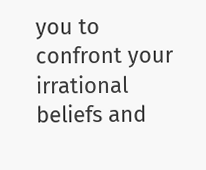you to confront your irrational beliefs and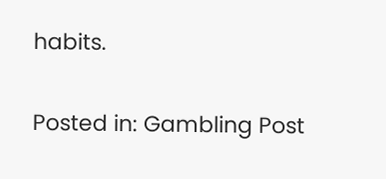habits.

Posted in: Gambling Post